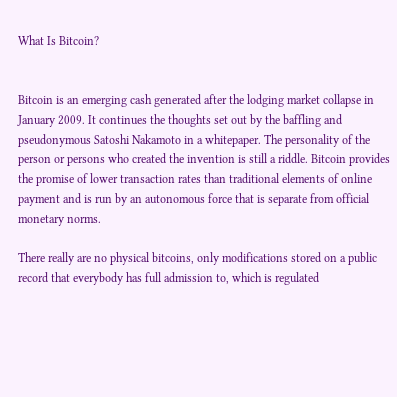What Is Bitcoin?


Bitcoin is an emerging cash generated after the lodging market collapse in January 2009. It continues the thoughts set out by the baffling and pseudonymous Satoshi Nakamoto in a whitepaper. The personality of the person or persons who created the invention is still a riddle. Bitcoin provides the promise of lower transaction rates than traditional elements of online payment and is run by an autonomous force that is separate from official monetary norms.

There really are no physical bitcoins, only modifications stored on a public record that everybody has full admission to, which is regulated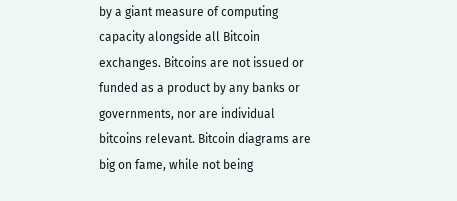by a giant measure of computing capacity alongside all Bitcoin exchanges. Bitcoins are not issued or funded as a product by any banks or governments, nor are individual bitcoins relevant. Bitcoin diagrams are big on fame, while not being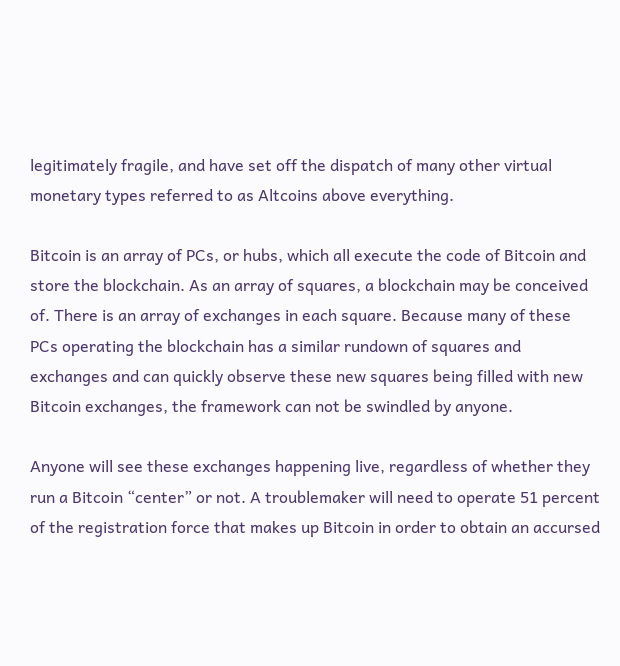legitimately fragile, and have set off the dispatch of many other virtual monetary types referred to as Altcoins above everything.

Bitcoin is an array of PCs, or hubs, which all execute the code of Bitcoin and store the blockchain. As an array of squares, a blockchain may be conceived of. There is an array of exchanges in each square. Because many of these PCs operating the blockchain has a similar rundown of squares and exchanges and can quickly observe these new squares being filled with new Bitcoin exchanges, the framework can not be swindled by anyone.

Anyone will see these exchanges happening live, regardless of whether they run a Bitcoin “center” or not. A troublemaker will need to operate 51 percent of the registration force that makes up Bitcoin in order to obtain an accursed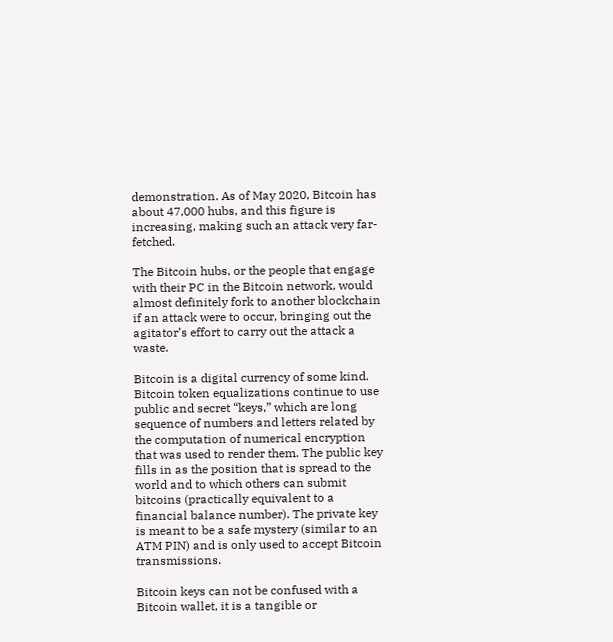demonstration. As of May 2020, Bitcoin has about 47,000 hubs, and this figure is increasing, making such an attack very far-fetched.

The Bitcoin hubs, or the people that engage with their PC in the Bitcoin network, would almost definitely fork to another blockchain if an attack were to occur, bringing out the agitator’s effort to carry out the attack a waste.

Bitcoin is a digital currency of some kind. Bitcoin token equalizations continue to use public and secret “keys,” which are long sequence of numbers and letters related by the computation of numerical encryption that was used to render them. The public key fills in as the position that is spread to the world and to which others can submit bitcoins (practically equivalent to a financial balance number). The private key is meant to be a safe mystery (similar to an ATM PIN) and is only used to accept Bitcoin transmissions.

Bitcoin keys can not be confused with a Bitcoin wallet, it is a tangible or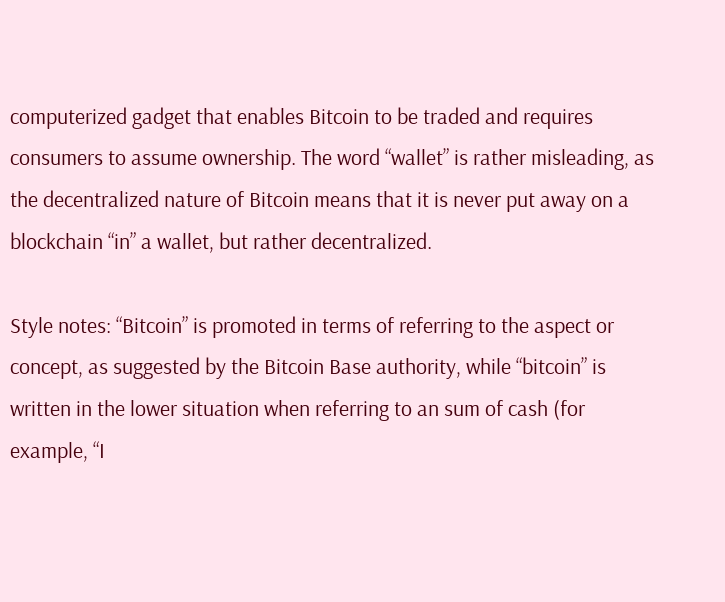computerized gadget that enables Bitcoin to be traded and requires consumers to assume ownership. The word “wallet” is rather misleading, as the decentralized nature of Bitcoin means that it is never put away on a blockchain “in” a wallet, but rather decentralized.

Style notes: “Bitcoin” is promoted in terms of referring to the aspect or concept, as suggested by the Bitcoin Base authority, while “bitcoin” is written in the lower situation when referring to an sum of cash (for example, “I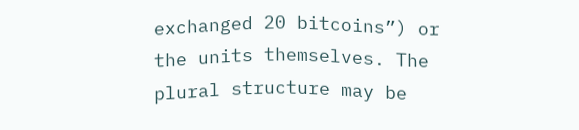exchanged 20 bitcoins”) or the units themselves. The plural structure may be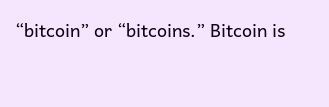“bitcoin” or “bitcoins.” Bitcoin is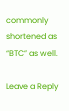commonly shortened as “BTC” as well.

Leave a Reply